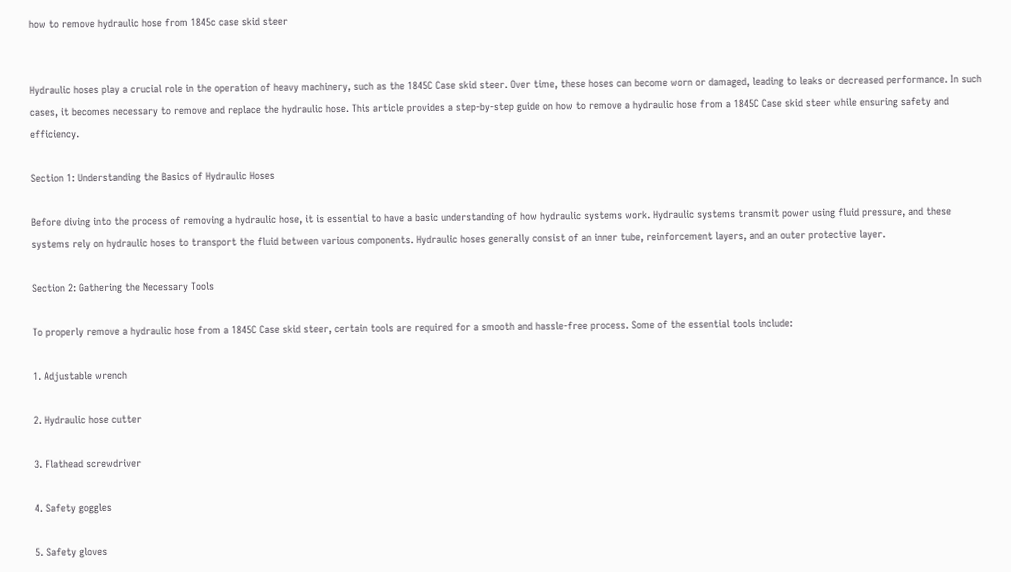how to remove hydraulic hose from 1845c case skid steer


Hydraulic hoses play a crucial role in the operation of heavy machinery, such as the 1845C Case skid steer. Over time, these hoses can become worn or damaged, leading to leaks or decreased performance. In such cases, it becomes necessary to remove and replace the hydraulic hose. This article provides a step-by-step guide on how to remove a hydraulic hose from a 1845C Case skid steer while ensuring safety and efficiency.

Section 1: Understanding the Basics of Hydraulic Hoses

Before diving into the process of removing a hydraulic hose, it is essential to have a basic understanding of how hydraulic systems work. Hydraulic systems transmit power using fluid pressure, and these systems rely on hydraulic hoses to transport the fluid between various components. Hydraulic hoses generally consist of an inner tube, reinforcement layers, and an outer protective layer.

Section 2: Gathering the Necessary Tools

To properly remove a hydraulic hose from a 1845C Case skid steer, certain tools are required for a smooth and hassle-free process. Some of the essential tools include:

1. Adjustable wrench

2. Hydraulic hose cutter

3. Flathead screwdriver

4. Safety goggles

5. Safety gloves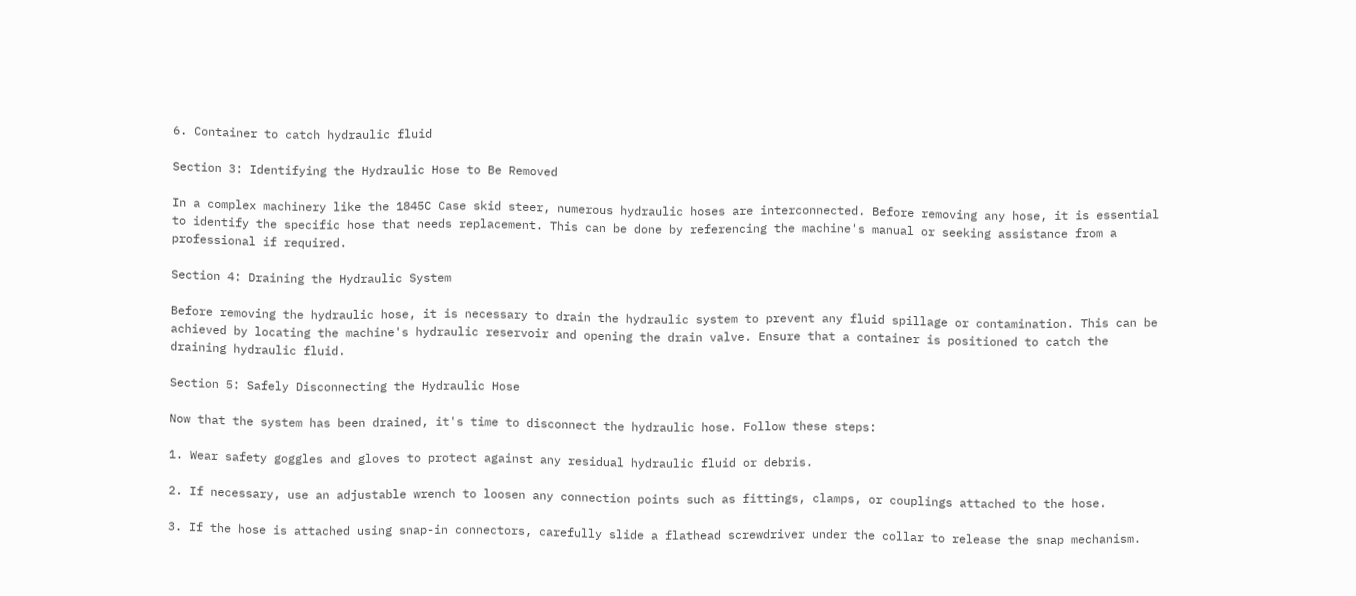6. Container to catch hydraulic fluid

Section 3: Identifying the Hydraulic Hose to Be Removed

In a complex machinery like the 1845C Case skid steer, numerous hydraulic hoses are interconnected. Before removing any hose, it is essential to identify the specific hose that needs replacement. This can be done by referencing the machine's manual or seeking assistance from a professional if required.

Section 4: Draining the Hydraulic System

Before removing the hydraulic hose, it is necessary to drain the hydraulic system to prevent any fluid spillage or contamination. This can be achieved by locating the machine's hydraulic reservoir and opening the drain valve. Ensure that a container is positioned to catch the draining hydraulic fluid.

Section 5: Safely Disconnecting the Hydraulic Hose

Now that the system has been drained, it's time to disconnect the hydraulic hose. Follow these steps:

1. Wear safety goggles and gloves to protect against any residual hydraulic fluid or debris.

2. If necessary, use an adjustable wrench to loosen any connection points such as fittings, clamps, or couplings attached to the hose.

3. If the hose is attached using snap-in connectors, carefully slide a flathead screwdriver under the collar to release the snap mechanism.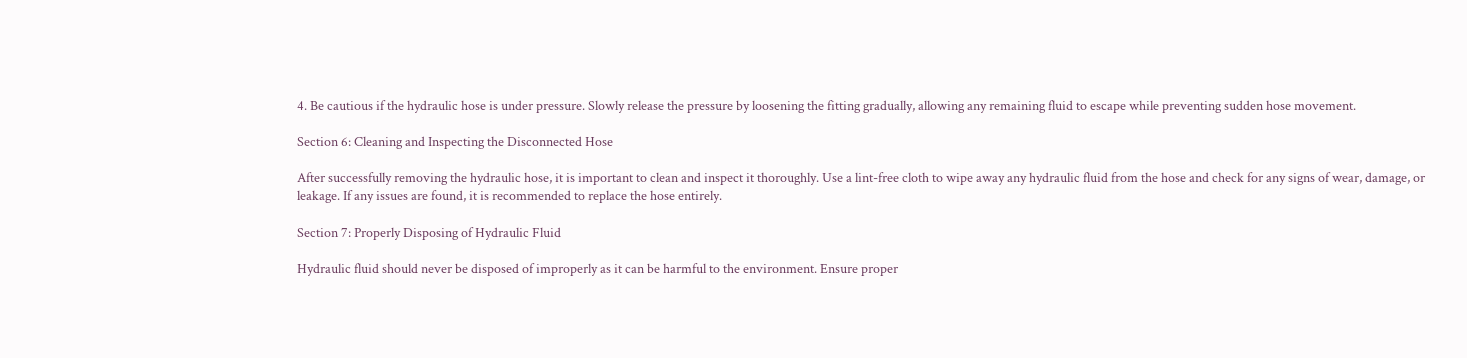4. Be cautious if the hydraulic hose is under pressure. Slowly release the pressure by loosening the fitting gradually, allowing any remaining fluid to escape while preventing sudden hose movement.

Section 6: Cleaning and Inspecting the Disconnected Hose

After successfully removing the hydraulic hose, it is important to clean and inspect it thoroughly. Use a lint-free cloth to wipe away any hydraulic fluid from the hose and check for any signs of wear, damage, or leakage. If any issues are found, it is recommended to replace the hose entirely.

Section 7: Properly Disposing of Hydraulic Fluid

Hydraulic fluid should never be disposed of improperly as it can be harmful to the environment. Ensure proper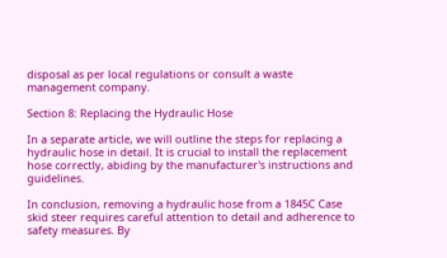disposal as per local regulations or consult a waste management company.

Section 8: Replacing the Hydraulic Hose

In a separate article, we will outline the steps for replacing a hydraulic hose in detail. It is crucial to install the replacement hose correctly, abiding by the manufacturer's instructions and guidelines.

In conclusion, removing a hydraulic hose from a 1845C Case skid steer requires careful attention to detail and adherence to safety measures. By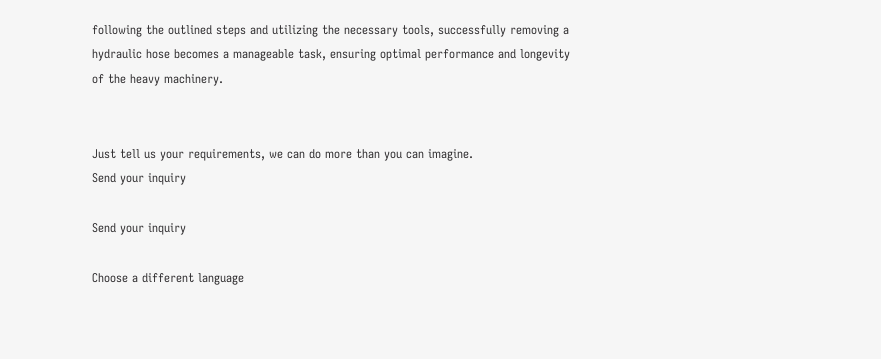following the outlined steps and utilizing the necessary tools, successfully removing a hydraulic hose becomes a manageable task, ensuring optimal performance and longevity of the heavy machinery.


Just tell us your requirements, we can do more than you can imagine.
Send your inquiry

Send your inquiry

Choose a different language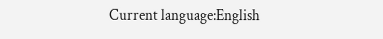Current language:English